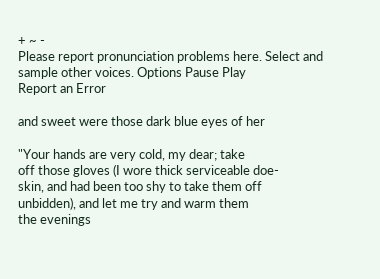+ ~ -
Please report pronunciation problems here. Select and sample other voices. Options Pause Play
Report an Error

and sweet were those dark blue eyes of her

"Your hands are very cold, my dear; take
off those gloves (I wore thick serviceable doe-
skin, and had been too shy to take them off
unbidden), and let me try and warm them
the evenings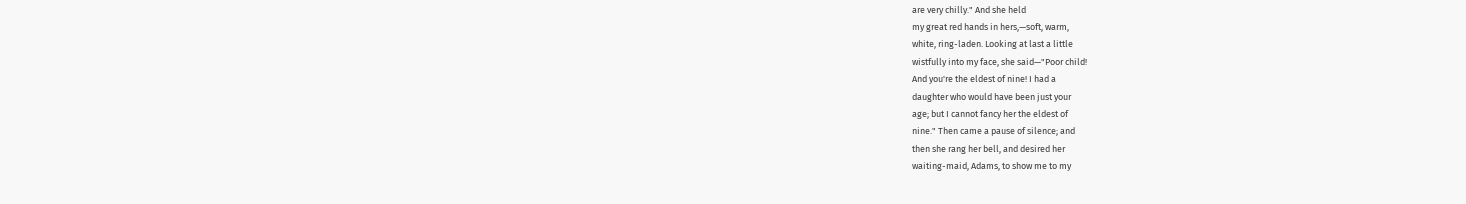are very chilly." And she held
my great red hands in hers,—soft, warm,
white, ring-laden. Looking at last a little
wistfully into my face, she said—"Poor child!
And you're the eldest of nine! I had a
daughter who would have been just your
age; but I cannot fancy her the eldest of
nine." Then came a pause of silence; and
then she rang her bell, and desired her
waiting-maid, Adams, to show me to my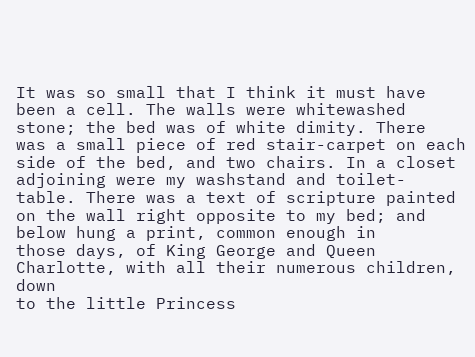It was so small that I think it must have
been a cell. The walls were whitewashed
stone; the bed was of white dimity. There
was a small piece of red stair-carpet on each
side of the bed, and two chairs. In a closet
adjoining were my washstand and toilet-
table. There was a text of scripture painted
on the wall right opposite to my bed; and
below hung a print, common enough in
those days, of King George and Queen
Charlotte, with all their numerous children, down
to the little Princess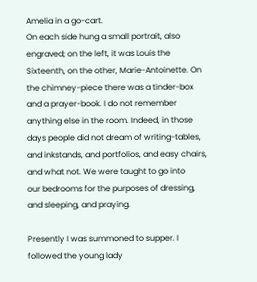Amelia in a go-cart.
On each side hung a small portrait, also
engraved; on the left, it was Louis the
Sixteenth, on the other, Marie-Antoinette. On
the chimney-piece there was a tinder-box
and a prayer-book. I do not remember
anything else in the room. Indeed, in those
days people did not dream of writing-tables,
and inkstands, and portfolios, and easy chairs,
and what not. We were taught to go into
our bedrooms for the purposes of dressing,
and sleeping, and praying.

Presently I was summoned to supper. I
followed the young lady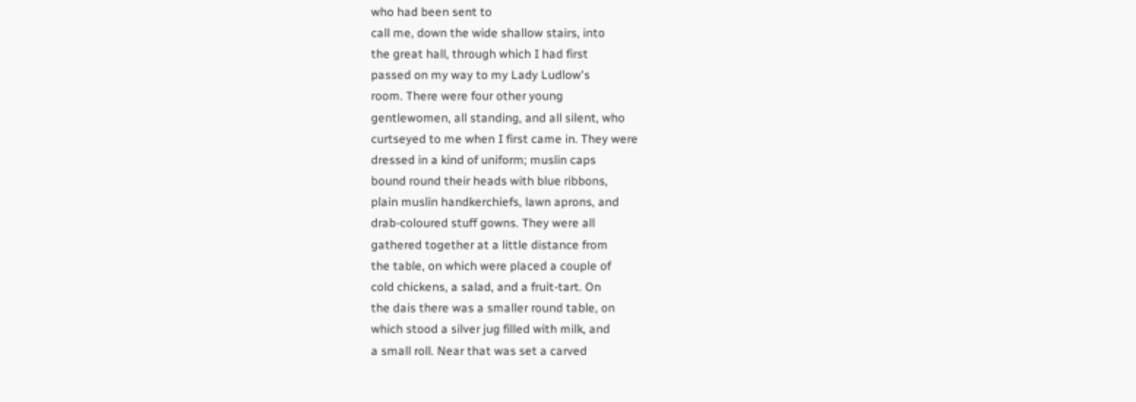who had been sent to
call me, down the wide shallow stairs, into
the great hall, through which I had first
passed on my way to my Lady Ludlow's
room. There were four other young
gentlewomen, all standing, and all silent, who
curtseyed to me when I first came in. They were
dressed in a kind of uniform; muslin caps
bound round their heads with blue ribbons,
plain muslin handkerchiefs, lawn aprons, and
drab-coloured stuff gowns. They were all
gathered together at a little distance from
the table, on which were placed a couple of
cold chickens, a salad, and a fruit-tart. On
the dais there was a smaller round table, on
which stood a silver jug filled with milk, and
a small roll. Near that was set a carved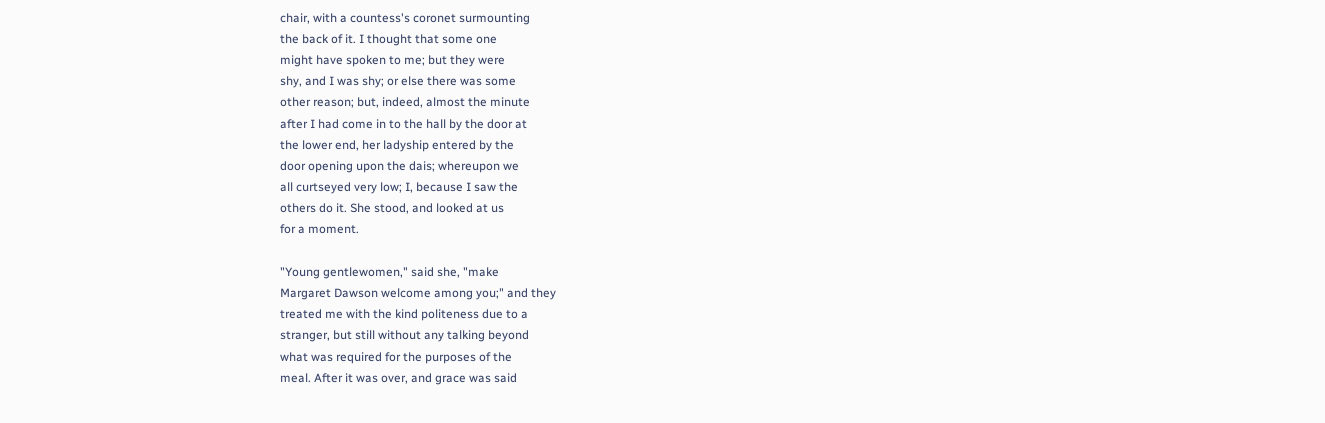chair, with a countess's coronet surmounting
the back of it. I thought that some one
might have spoken to me; but they were
shy, and I was shy; or else there was some
other reason; but, indeed, almost the minute
after I had come in to the hall by the door at
the lower end, her ladyship entered by the
door opening upon the dais; whereupon we
all curtseyed very low; I, because I saw the
others do it. She stood, and looked at us
for a moment.

"Young gentlewomen," said she, "make
Margaret Dawson welcome among you;" and they
treated me with the kind politeness due to a
stranger, but still without any talking beyond
what was required for the purposes of the
meal. After it was over, and grace was said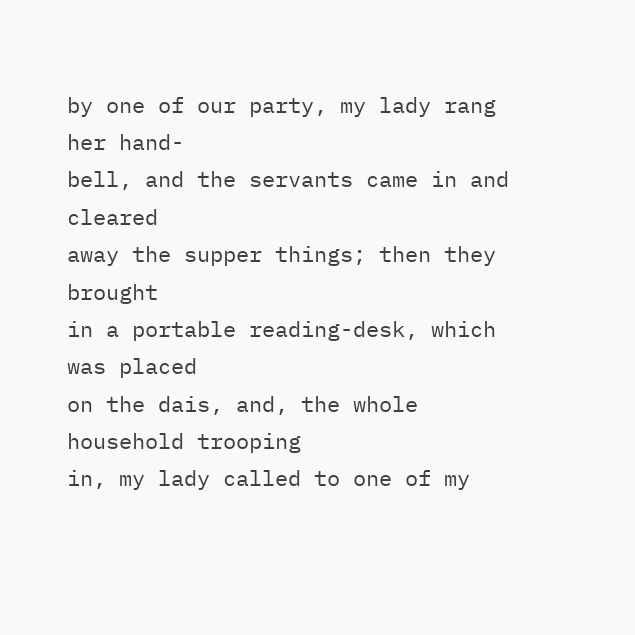by one of our party, my lady rang her hand-
bell, and the servants came in and cleared
away the supper things; then they brought
in a portable reading-desk, which was placed
on the dais, and, the whole household trooping
in, my lady called to one of my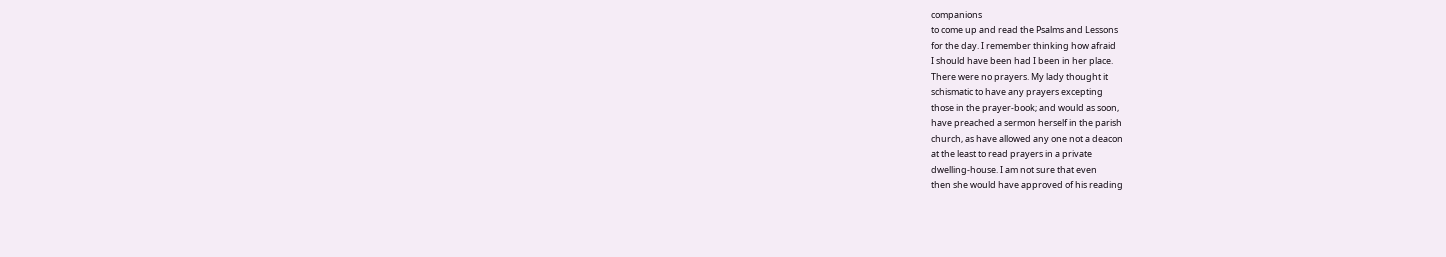companions
to come up and read the Psalms and Lessons
for the day. I remember thinking how afraid
I should have been had I been in her place.
There were no prayers. My lady thought it
schismatic to have any prayers excepting
those in the prayer-book; and would as soon,
have preached a sermon herself in the parish
church, as have allowed any one not a deacon
at the least to read prayers in a private
dwelling-house. I am not sure that even
then she would have approved of his reading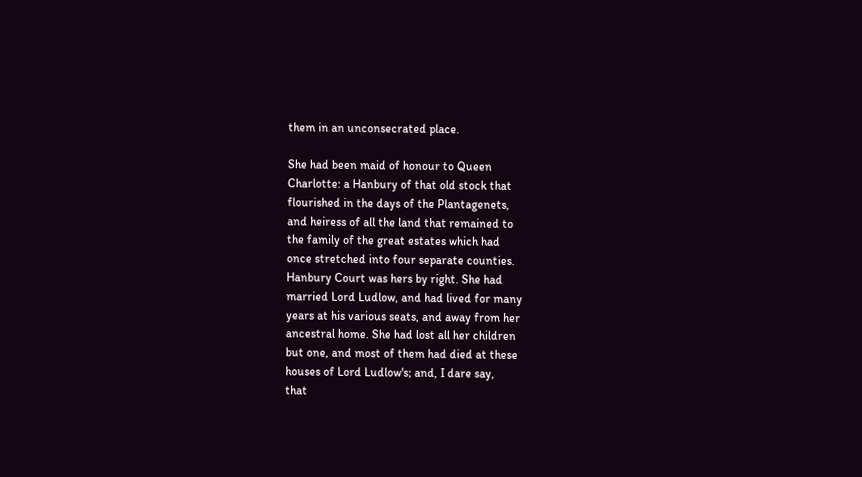them in an unconsecrated place.

She had been maid of honour to Queen
Charlotte: a Hanbury of that old stock that
flourished in the days of the Plantagenets,
and heiress of all the land that remained to
the family of the great estates which had
once stretched into four separate counties.
Hanbury Court was hers by right. She had
married Lord Ludlow, and had lived for many
years at his various seats, and away from her
ancestral home. She had lost all her children
but one, and most of them had died at these
houses of Lord Ludlow's; and, I dare say,
that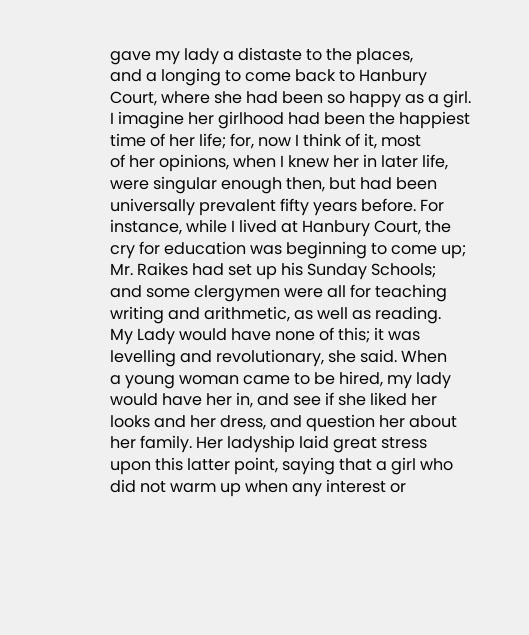gave my lady a distaste to the places,
and a longing to come back to Hanbury
Court, where she had been so happy as a girl.
I imagine her girlhood had been the happiest
time of her life; for, now I think of it, most
of her opinions, when I knew her in later life,
were singular enough then, but had been
universally prevalent fifty years before. For
instance, while I lived at Hanbury Court, the
cry for education was beginning to come up;
Mr. Raikes had set up his Sunday Schools;
and some clergymen were all for teaching
writing and arithmetic, as well as reading.
My Lady would have none of this; it was
levelling and revolutionary, she said. When
a young woman came to be hired, my lady
would have her in, and see if she liked her
looks and her dress, and question her about
her family. Her ladyship laid great stress
upon this latter point, saying that a girl who
did not warm up when any interest or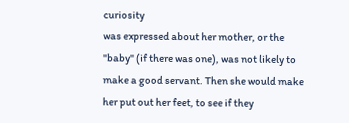curiosity
was expressed about her mother, or the
"baby" (if there was one), was not likely to
make a good servant. Then she would make
her put out her feet, to see if they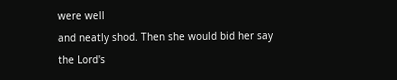were well
and neatly shod. Then she would bid her say
the Lord's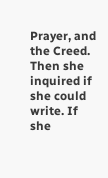Prayer, and the Creed. Then she
inquired if she could write. If she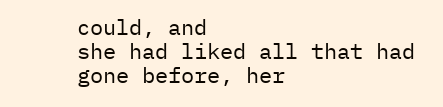could, and
she had liked all that had gone before, her